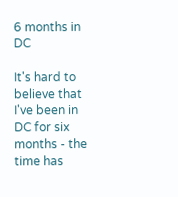6 months in DC

It's hard to believe that I've been in DC for six months - the time has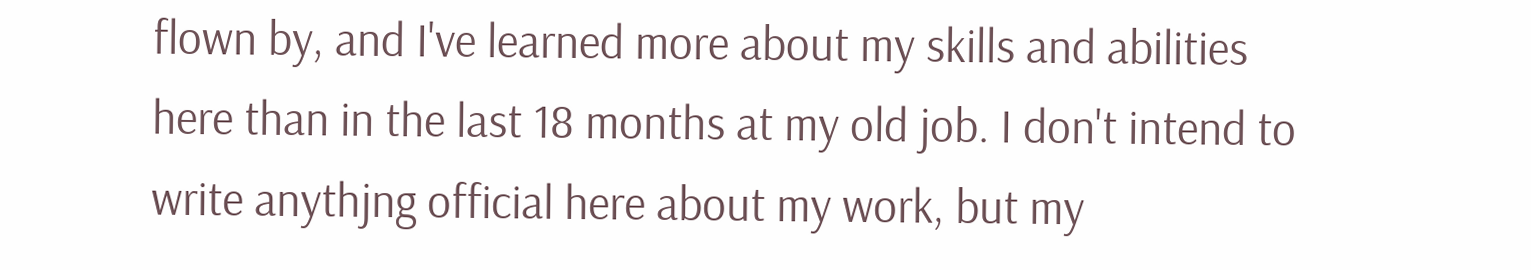flown by, and I've learned more about my skills and abilities here than in the last 18 months at my old job. I don't intend to write anythjng official here about my work, but my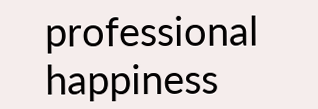professional happiness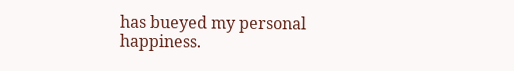has bueyed my personal happiness.